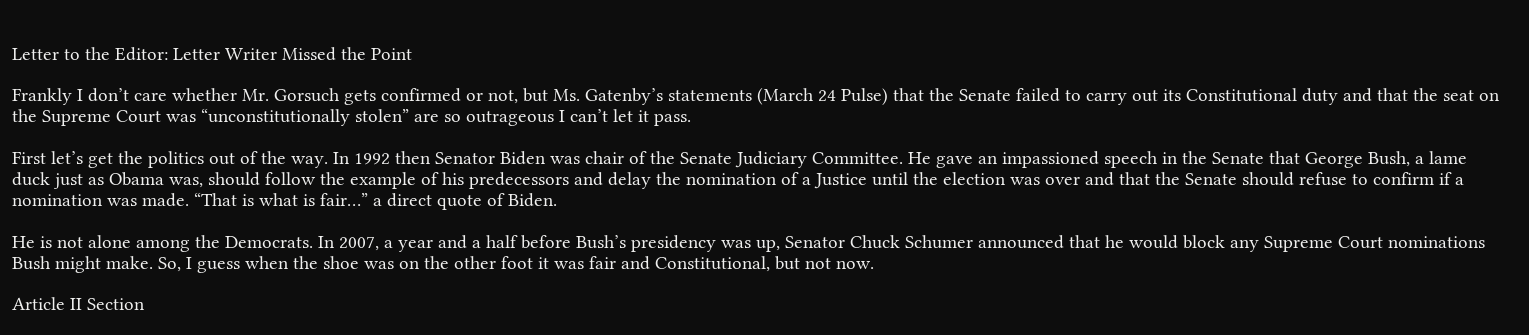Letter to the Editor: Letter Writer Missed the Point

Frankly I don’t care whether Mr. Gorsuch gets confirmed or not, but Ms. Gatenby’s statements (March 24 Pulse) that the Senate failed to carry out its Constitutional duty and that the seat on the Supreme Court was “unconstitutionally stolen” are so outrageous I can’t let it pass.

First let’s get the politics out of the way. In 1992 then Senator Biden was chair of the Senate Judiciary Committee. He gave an impassioned speech in the Senate that George Bush, a lame duck just as Obama was, should follow the example of his predecessors and delay the nomination of a Justice until the election was over and that the Senate should refuse to confirm if a nomination was made. “That is what is fair…” a direct quote of Biden.

He is not alone among the Democrats. In 2007, a year and a half before Bush’s presidency was up, Senator Chuck Schumer announced that he would block any Supreme Court nominations Bush might make. So, I guess when the shoe was on the other foot it was fair and Constitutional, but not now.

Article II Section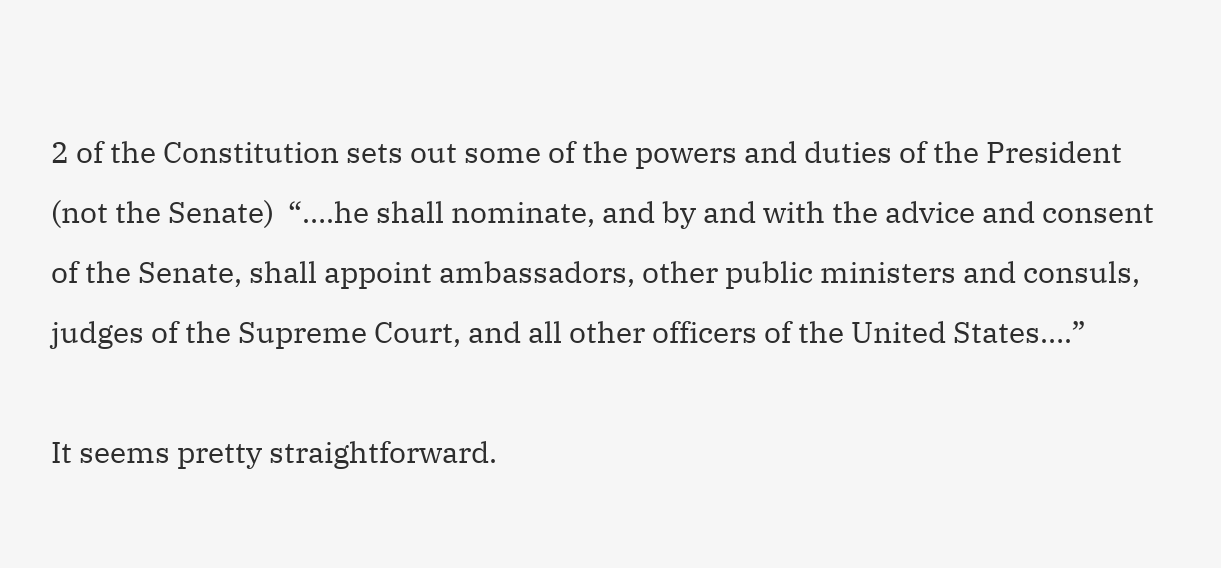2 of the Constitution sets out some of the powers and duties of the President (not the Senate)  “….he shall nominate, and by and with the advice and consent of the Senate, shall appoint ambassadors, other public ministers and consuls, judges of the Supreme Court, and all other officers of the United States….”

It seems pretty straightforward.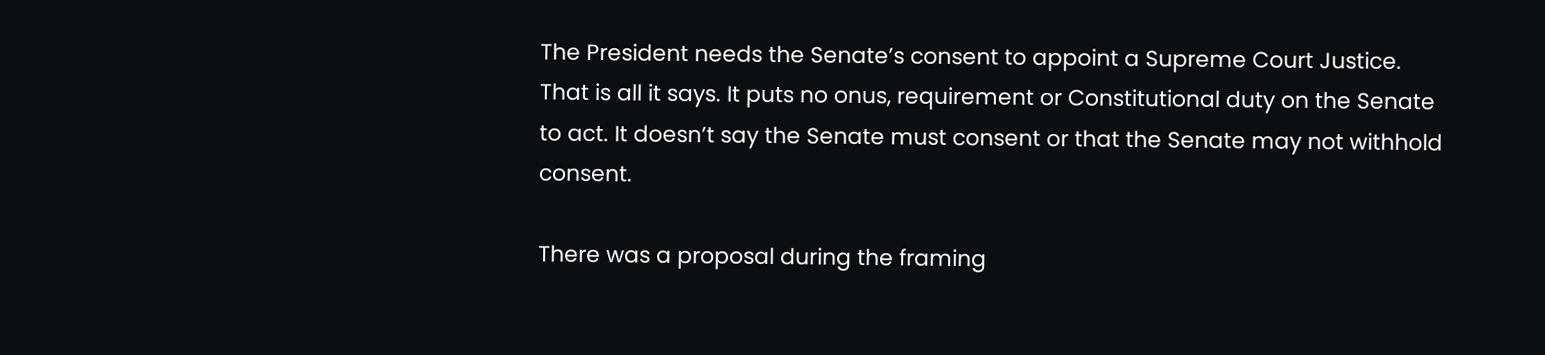The President needs the Senate’s consent to appoint a Supreme Court Justice. That is all it says. It puts no onus, requirement or Constitutional duty on the Senate to act. It doesn’t say the Senate must consent or that the Senate may not withhold consent.

There was a proposal during the framing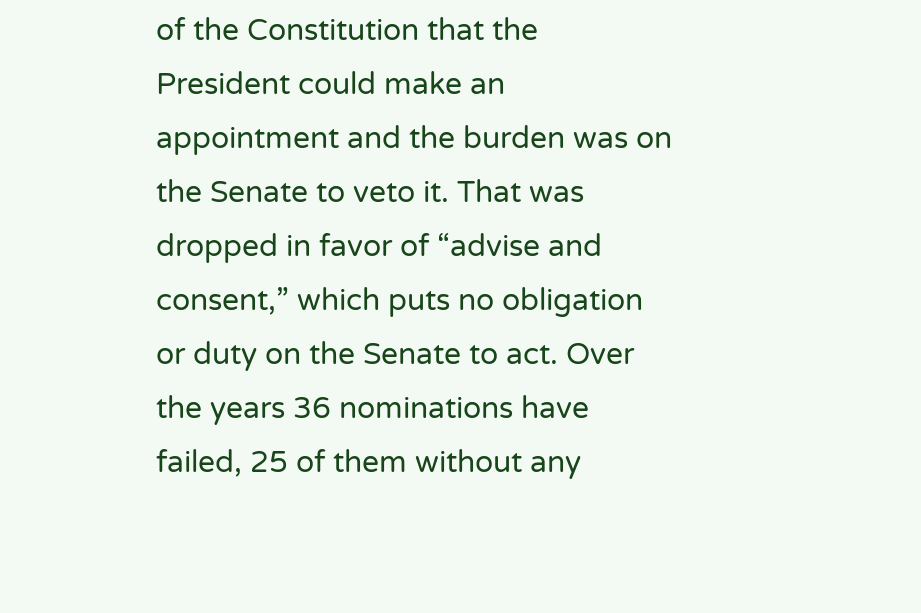of the Constitution that the President could make an appointment and the burden was on the Senate to veto it. That was dropped in favor of “advise and consent,” which puts no obligation or duty on the Senate to act. Over the years 36 nominations have failed, 25 of them without any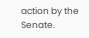action by the Senate.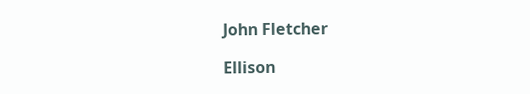John Fletcher

Ellison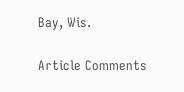Bay, Wis.

Article Comments